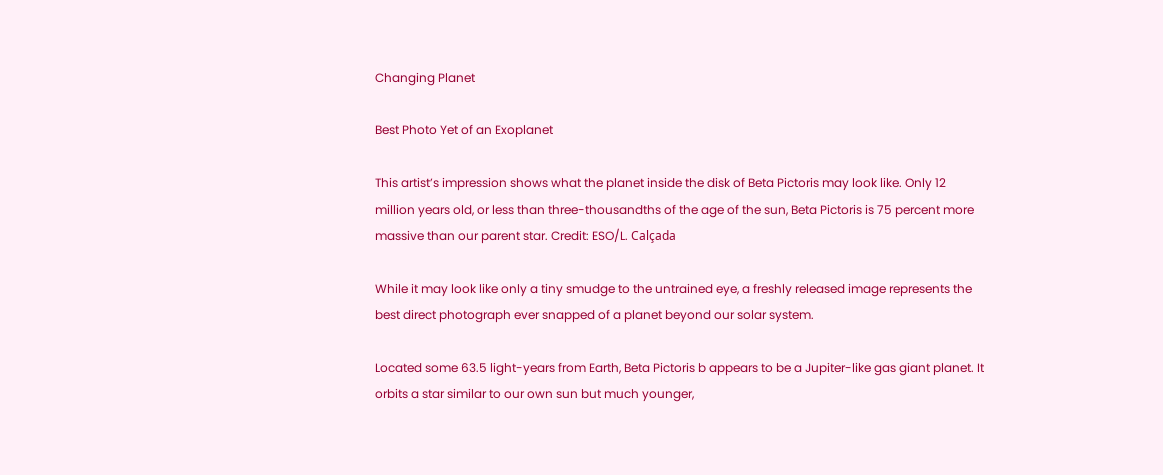Changing Planet

Best Photo Yet of an Exoplanet

This artist’s impression shows what the planet inside the disk of Beta Pictoris may look like. Only 12 million years old, or less than three-thousandths of the age of the sun, Beta Pictoris is 75 percent more massive than our parent star. Credit: ESO/L. Calçada

While it may look like only a tiny smudge to the untrained eye, a freshly released image represents the best direct photograph ever snapped of a planet beyond our solar system.

Located some 63.5 light-years from Earth, Beta Pictoris b appears to be a Jupiter-like gas giant planet. It orbits a star similar to our own sun but much younger,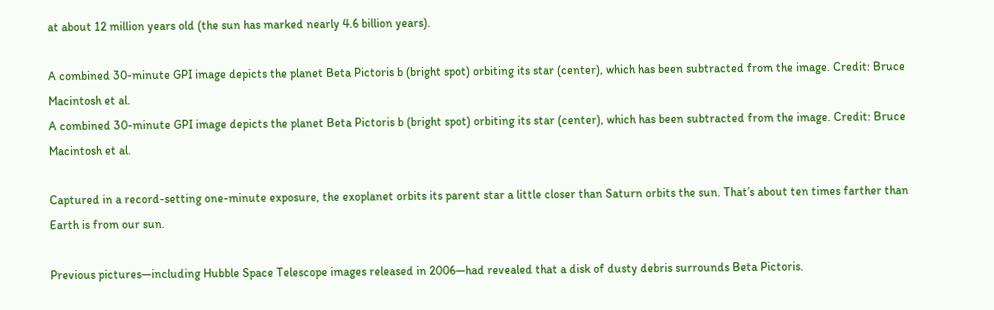at about 12 million years old (the sun has marked nearly 4.6 billion years).

A combined 30-minute GPI image depicts the planet Beta Pictoris b (bright spot) orbiting its star (center), which has been subtracted from the image. Credit: Bruce Macintosh et al.
A combined 30-minute GPI image depicts the planet Beta Pictoris b (bright spot) orbiting its star (center), which has been subtracted from the image. Credit: Bruce Macintosh et al.

Captured in a record-setting one-minute exposure, the exoplanet orbits its parent star a little closer than Saturn orbits the sun. That’s about ten times farther than Earth is from our sun.

Previous pictures—including Hubble Space Telescope images released in 2006—had revealed that a disk of dusty debris surrounds Beta Pictoris.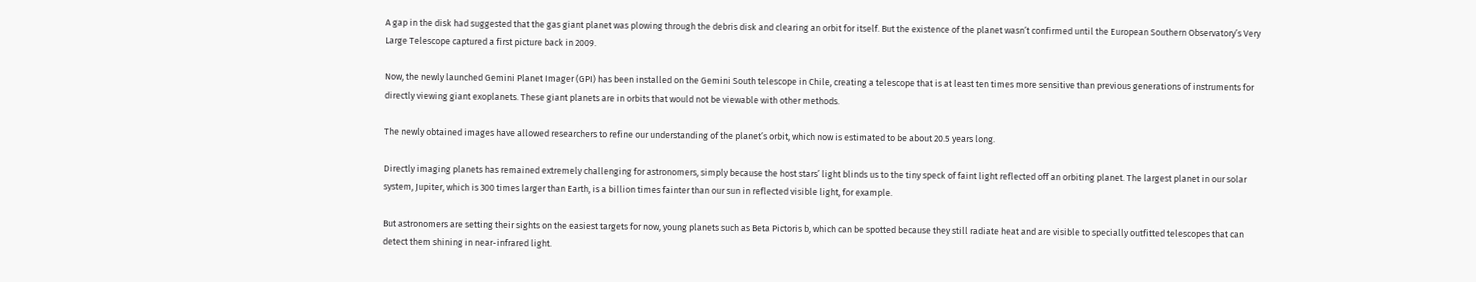A gap in the disk had suggested that the gas giant planet was plowing through the debris disk and clearing an orbit for itself. But the existence of the planet wasn’t confirmed until the European Southern Observatory’s Very Large Telescope captured a first picture back in 2009.

Now, the newly launched Gemini Planet Imager (GPI) has been installed on the Gemini South telescope in Chile, creating a telescope that is at least ten times more sensitive than previous generations of instruments for directly viewing giant exoplanets. These giant planets are in orbits that would not be viewable with other methods.

The newly obtained images have allowed researchers to refine our understanding of the planet’s orbit, which now is estimated to be about 20.5 years long.

Directly imaging planets has remained extremely challenging for astronomers, simply because the host stars’ light blinds us to the tiny speck of faint light reflected off an orbiting planet. The largest planet in our solar system, Jupiter, which is 300 times larger than Earth, is a billion times fainter than our sun in reflected visible light, for example.

But astronomers are setting their sights on the easiest targets for now, young planets such as Beta Pictoris b, which can be spotted because they still radiate heat and are visible to specially outfitted telescopes that can detect them shining in near-infrared light.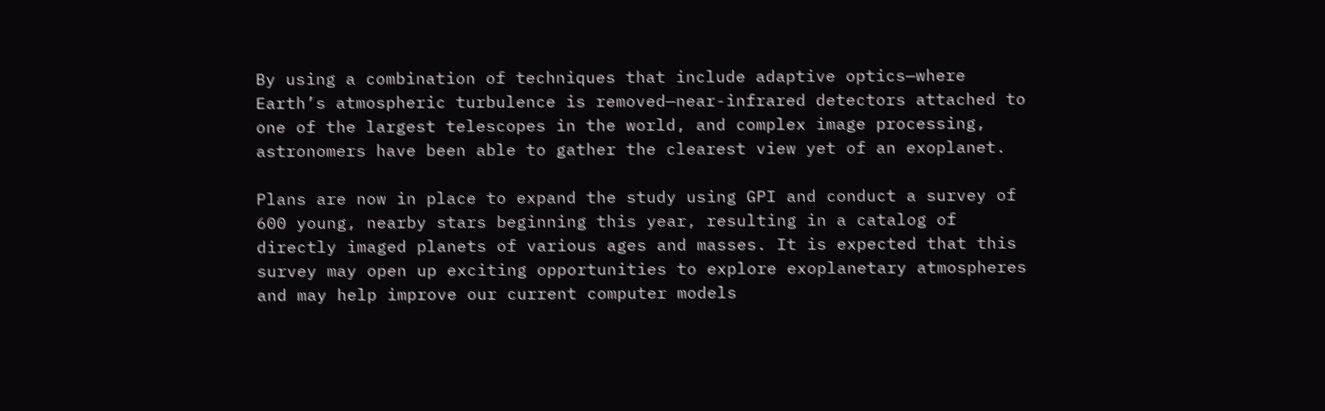By using a combination of techniques that include adaptive optics—where Earth’s atmospheric turbulence is removed—near-infrared detectors attached to one of the largest telescopes in the world, and complex image processing, astronomers have been able to gather the clearest view yet of an exoplanet.

Plans are now in place to expand the study using GPI and conduct a survey of 600 young, nearby stars beginning this year, resulting in a catalog of directly imaged planets of various ages and masses. It is expected that this survey may open up exciting opportunities to explore exoplanetary atmospheres and may help improve our current computer models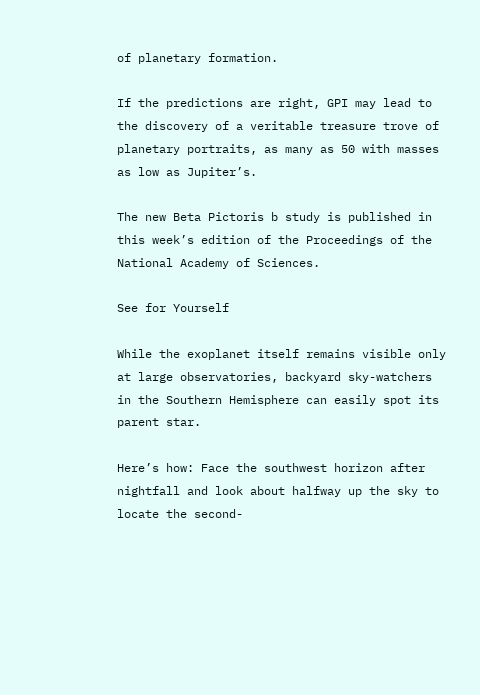of planetary formation.

If the predictions are right, GPI may lead to the discovery of a veritable treasure trove of planetary portraits, as many as 50 with masses as low as Jupiter’s.

The new Beta Pictoris b study is published in this week’s edition of the Proceedings of the National Academy of Sciences.

See for Yourself

While the exoplanet itself remains visible only at large observatories, backyard sky-watchers in the Southern Hemisphere can easily spot its parent star.

Here’s how: Face the southwest horizon after nightfall and look about halfway up the sky to locate the second-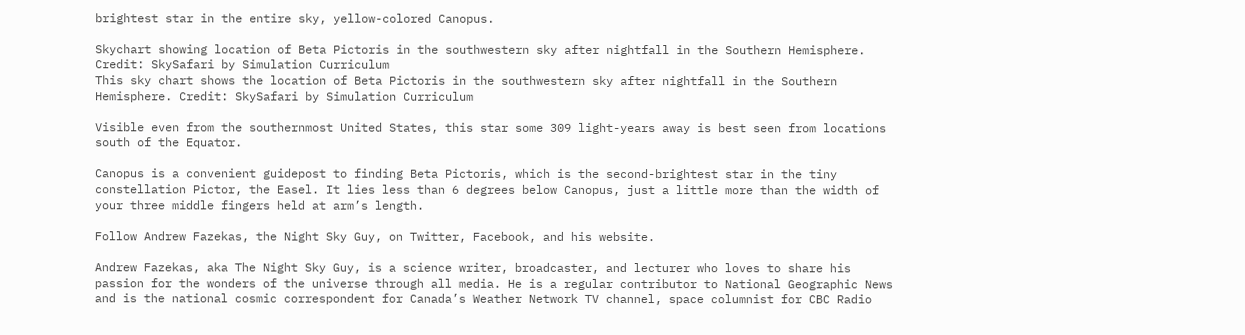brightest star in the entire sky, yellow-colored Canopus.

Skychart showing location of Beta Pictoris in the southwestern sky after nightfall in the Southern Hemisphere. Credit: SkySafari by Simulation Curriculum
This sky chart shows the location of Beta Pictoris in the southwestern sky after nightfall in the Southern Hemisphere. Credit: SkySafari by Simulation Curriculum

Visible even from the southernmost United States, this star some 309 light-years away is best seen from locations south of the Equator.

Canopus is a convenient guidepost to finding Beta Pictoris, which is the second-brightest star in the tiny constellation Pictor, the Easel. It lies less than 6 degrees below Canopus, just a little more than the width of your three middle fingers held at arm’s length.

Follow Andrew Fazekas, the Night Sky Guy, on Twitter, Facebook, and his website.

Andrew Fazekas, aka The Night Sky Guy, is a science writer, broadcaster, and lecturer who loves to share his passion for the wonders of the universe through all media. He is a regular contributor to National Geographic News and is the national cosmic correspondent for Canada’s Weather Network TV channel, space columnist for CBC Radio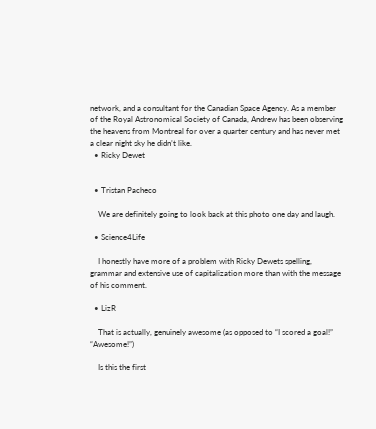network, and a consultant for the Canadian Space Agency. As a member of the Royal Astronomical Society of Canada, Andrew has been observing the heavens from Montreal for over a quarter century and has never met a clear night sky he didn’t like.
  • Ricky Dewet


  • Tristan Pacheco

    We are definitely going to look back at this photo one day and laugh.

  • Science4Life

    I honestly have more of a problem with Ricky Dewets spelling, grammar and extensive use of capitalization more than with the message of his comment.

  • LizR

    That is actually, genuinely awesome (as opposed to “I scored a goal!” “Awesome!”)

    Is this the first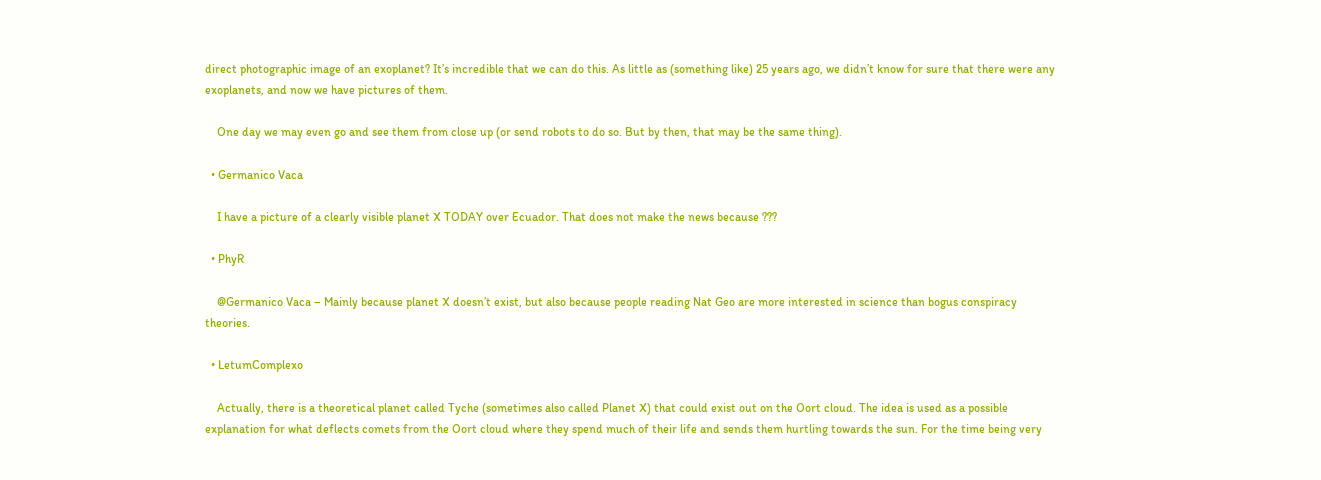direct photographic image of an exoplanet? It’s incredible that we can do this. As little as (something like) 25 years ago, we didn’t know for sure that there were any exoplanets, and now we have pictures of them.

    One day we may even go and see them from close up (or send robots to do so. But by then, that may be the same thing).

  • Germanico Vaca

    I have a picture of a clearly visible planet X TODAY over Ecuador. That does not make the news because ???

  • PhyR

    @Germanico Vaca – Mainly because planet X doesn’t exist, but also because people reading Nat Geo are more interested in science than bogus conspiracy theories.

  • LetumComplexo

    Actually, there is a theoretical planet called Tyche (sometimes also called Planet X) that could exist out on the Oort cloud. The idea is used as a possible explanation for what deflects comets from the Oort cloud where they spend much of their life and sends them hurtling towards the sun. For the time being very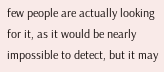few people are actually looking for it, as it would be nearly impossible to detect, but it may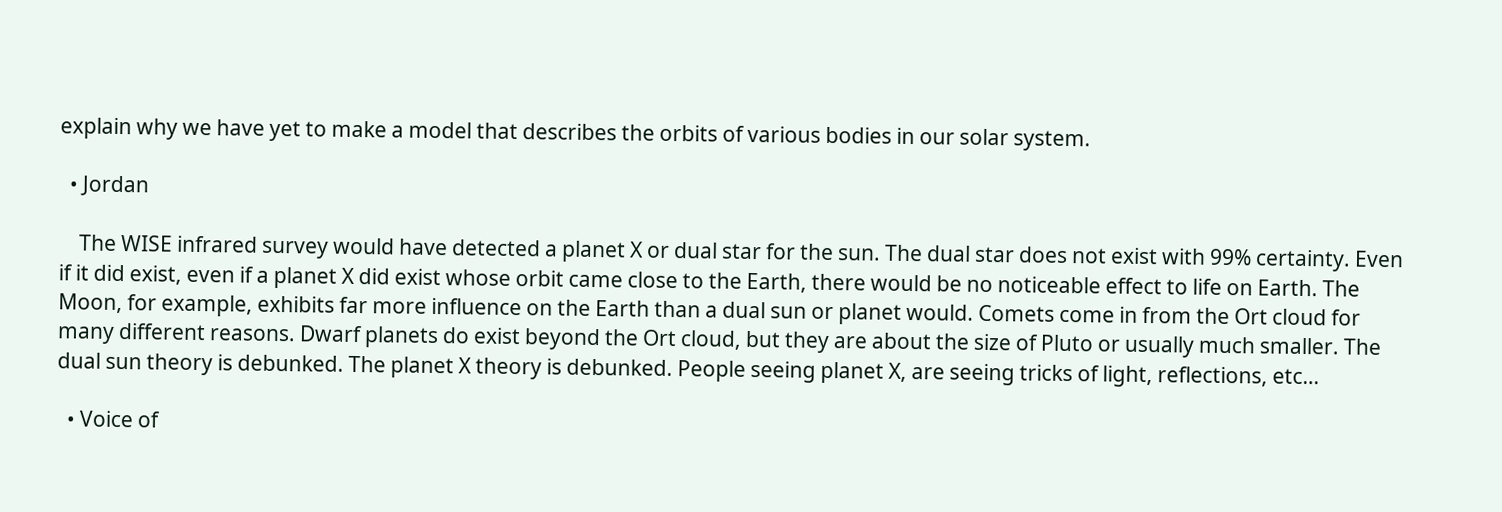explain why we have yet to make a model that describes the orbits of various bodies in our solar system.

  • Jordan

    The WISE infrared survey would have detected a planet X or dual star for the sun. The dual star does not exist with 99% certainty. Even if it did exist, even if a planet X did exist whose orbit came close to the Earth, there would be no noticeable effect to life on Earth. The Moon, for example, exhibits far more influence on the Earth than a dual sun or planet would. Comets come in from the Ort cloud for many different reasons. Dwarf planets do exist beyond the Ort cloud, but they are about the size of Pluto or usually much smaller. The dual sun theory is debunked. The planet X theory is debunked. People seeing planet X, are seeing tricks of light, reflections, etc…

  • Voice of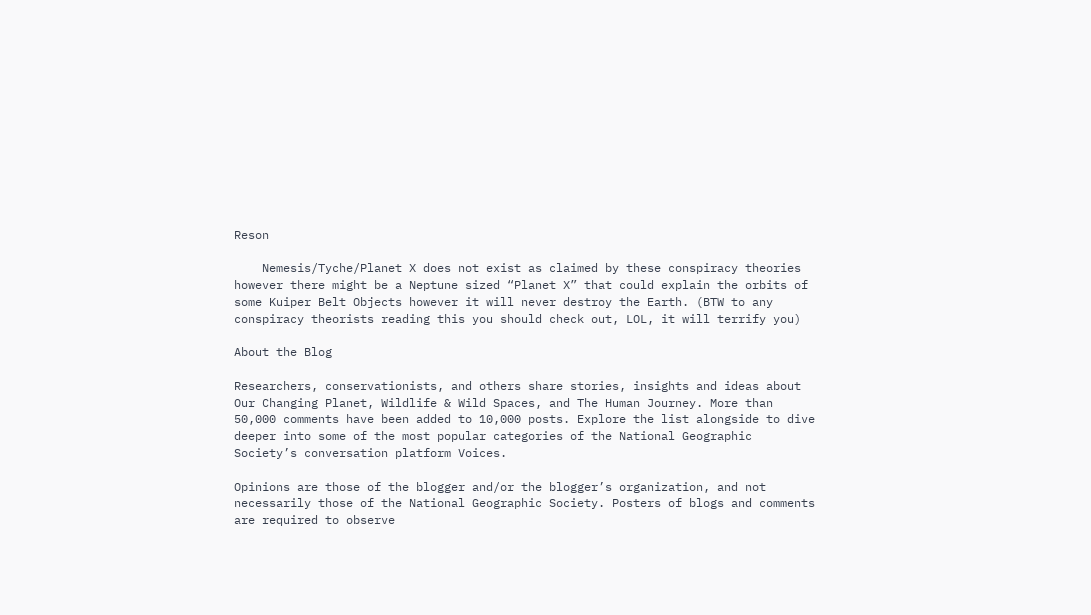Reson

    Nemesis/Tyche/Planet X does not exist as claimed by these conspiracy theories however there might be a Neptune sized “Planet X” that could explain the orbits of some Kuiper Belt Objects however it will never destroy the Earth. (BTW to any conspiracy theorists reading this you should check out, LOL, it will terrify you)

About the Blog

Researchers, conservationists, and others share stories, insights and ideas about Our Changing Planet, Wildlife & Wild Spaces, and The Human Journey. More than 50,000 comments have been added to 10,000 posts. Explore the list alongside to dive deeper into some of the most popular categories of the National Geographic Society’s conversation platform Voices.

Opinions are those of the blogger and/or the blogger’s organization, and not necessarily those of the National Geographic Society. Posters of blogs and comments are required to observe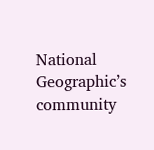National Geographic’s community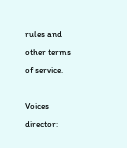rules and other terms of service.

Voices director: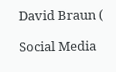David Braun (

Social Media